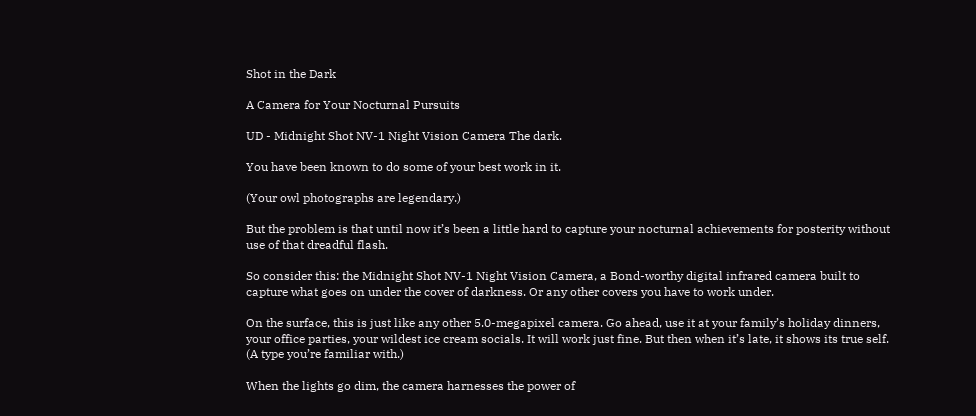Shot in the Dark

A Camera for Your Nocturnal Pursuits

UD - Midnight Shot NV-1 Night Vision Camera The dark.

You have been known to do some of your best work in it.

(Your owl photographs are legendary.)

But the problem is that until now it’s been a little hard to capture your nocturnal achievements for posterity without use of that dreadful flash.

So consider this: the Midnight Shot NV-1 Night Vision Camera, a Bond-worthy digital infrared camera built to capture what goes on under the cover of darkness. Or any other covers you have to work under.

On the surface, this is just like any other 5.0-megapixel camera. Go ahead, use it at your family’s holiday dinners, your office parties, your wildest ice cream socials. It will work just fine. But then when it’s late, it shows its true self. (A type you’re familiar with.)

When the lights go dim, the camera harnesses the power of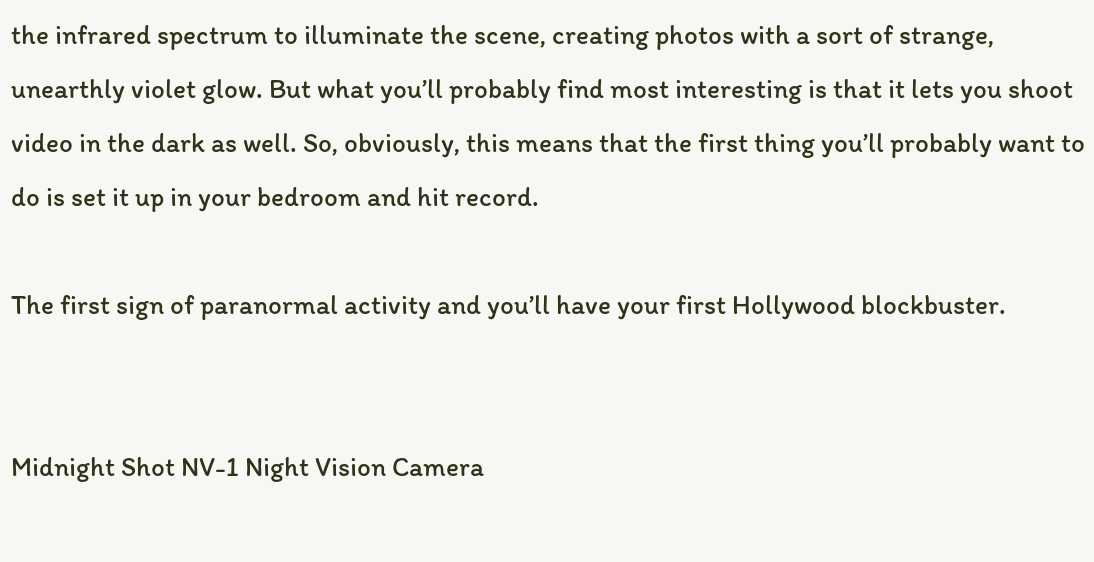the infrared spectrum to illuminate the scene, creating photos with a sort of strange, unearthly violet glow. But what you’ll probably find most interesting is that it lets you shoot video in the dark as well. So, obviously, this means that the first thing you’ll probably want to do is set it up in your bedroom and hit record.

The first sign of paranormal activity and you’ll have your first Hollywood blockbuster.


Midnight Shot NV-1 Night Vision Camera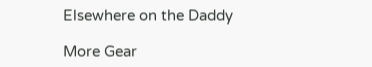Elsewhere on the Daddy

More Gear